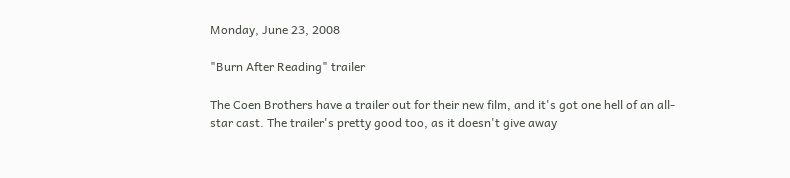Monday, June 23, 2008

"Burn After Reading" trailer

The Coen Brothers have a trailer out for their new film, and it's got one hell of an all-star cast. The trailer's pretty good too, as it doesn't give away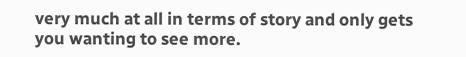very much at all in terms of story and only gets you wanting to see more.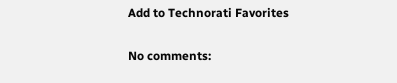Add to Technorati Favorites

No comments: